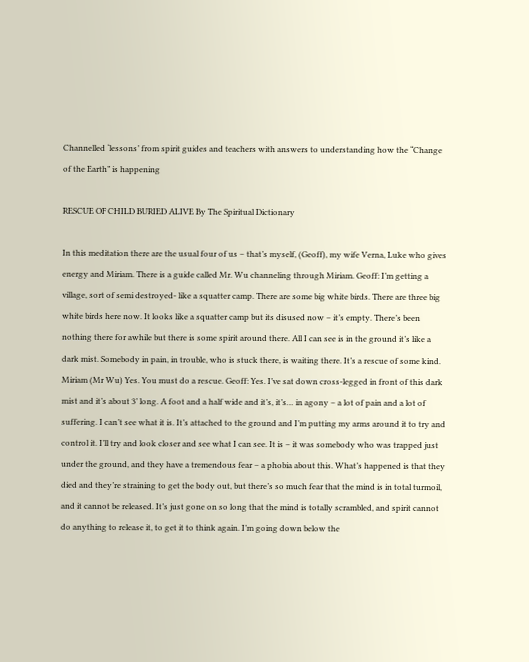Channelled ‘lessons’ from spirit guides and teachers with answers to understanding how the “Change of the Earth” is happening

RESCUE OF CHILD BURIED ALIVE By The Spiritual Dictionary

In this meditation there are the usual four of us – that’s myself, (Geoff), my wife Verna, Luke who gives energy and Miriam. There is a guide called Mr. Wu channeling through Miriam. Geoff: I’m getting a village, sort of semi destroyed- like a squatter camp. There are some big white birds. There are three big white birds here now. It looks like a squatter camp but its disused now – it’s empty. There’s been nothing there for awhile but there is some spirit around there. All I can see is in the ground it’s like a dark mist. Somebody in pain, in trouble, who is stuck there, is waiting there. It’s a rescue of some kind. Miriam (Mr Wu) Yes. You must do a rescue. Geoff: Yes. I’ve sat down cross-legged in front of this dark mist and it’s about 3’ long. A foot and a half wide and it’s, it’s… in agony – a lot of pain and a lot of suffering. I can’t see what it is. It’s attached to the ground and I’m putting my arms around it to try and control it. I’ll try and look closer and see what I can see. It is – it was somebody who was trapped just under the ground, and they have a tremendous fear – a phobia about this. What’s happened is that they died and they’re straining to get the body out, but there’s so much fear that the mind is in total turmoil, and it cannot be released. It’s just gone on so long that the mind is totally scrambled, and spirit cannot do anything to release it, to get it to think again. I’m going down below the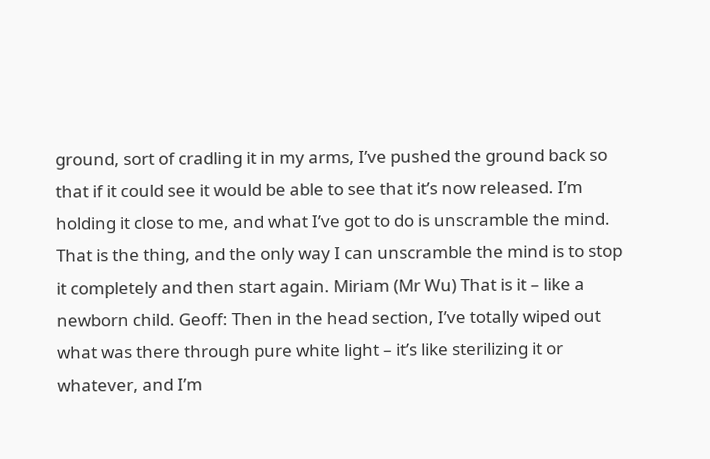ground, sort of cradling it in my arms, I’ve pushed the ground back so that if it could see it would be able to see that it’s now released. I’m holding it close to me, and what I’ve got to do is unscramble the mind. That is the thing, and the only way I can unscramble the mind is to stop it completely and then start again. Miriam (Mr Wu) That is it – like a newborn child. Geoff: Then in the head section, I’ve totally wiped out what was there through pure white light – it’s like sterilizing it or whatever, and I’m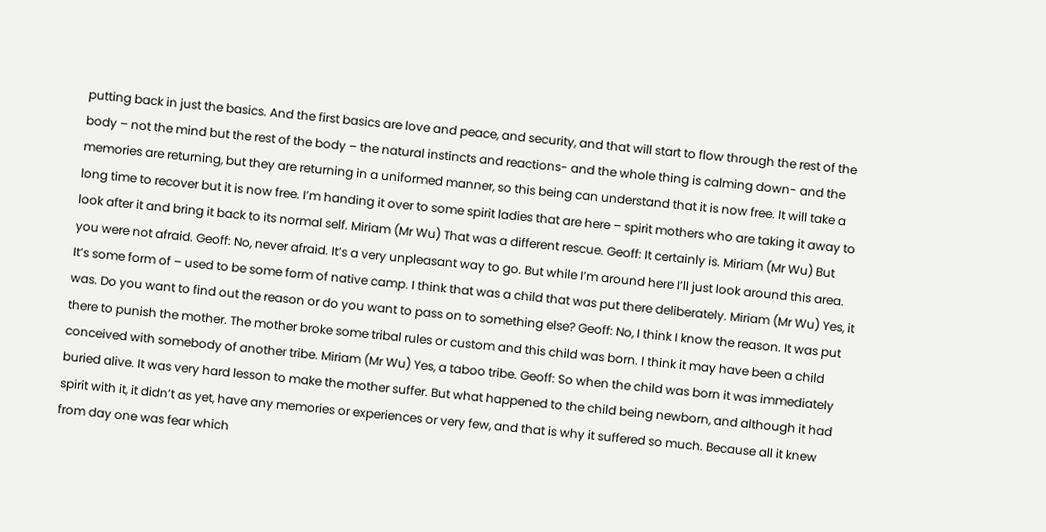putting back in just the basics. And the first basics are love and peace, and security, and that will start to flow through the rest of the body – not the mind but the rest of the body – the natural instincts and reactions- and the whole thing is calming down- and the memories are returning, but they are returning in a uniformed manner, so this being can understand that it is now free. It will take a long time to recover but it is now free. I’m handing it over to some spirit ladies that are here – spirit mothers who are taking it away to look after it and bring it back to its normal self. Miriam (Mr Wu) That was a different rescue. Geoff: It certainly is. Miriam (Mr Wu) But you were not afraid. Geoff: No, never afraid. It’s a very unpleasant way to go. But while I’m around here I’ll just look around this area. It’s some form of – used to be some form of native camp. I think that was a child that was put there deliberately. Miriam (Mr Wu) Yes, it was. Do you want to find out the reason or do you want to pass on to something else? Geoff: No, I think I know the reason. It was put there to punish the mother. The mother broke some tribal rules or custom and this child was born. I think it may have been a child conceived with somebody of another tribe. Miriam (Mr Wu) Yes, a taboo tribe. Geoff: So when the child was born it was immediately buried alive. It was very hard lesson to make the mother suffer. But what happened to the child being newborn, and although it had spirit with it, it didn’t as yet, have any memories or experiences or very few, and that is why it suffered so much. Because all it knew from day one was fear which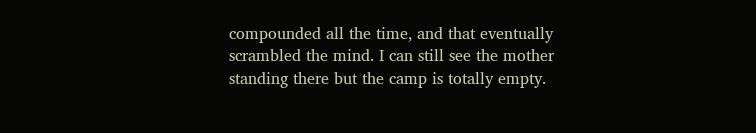compounded all the time, and that eventually scrambled the mind. I can still see the mother standing there but the camp is totally empty.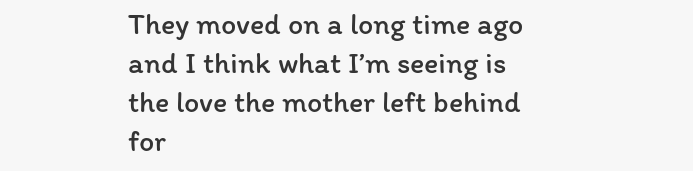They moved on a long time ago and I think what I’m seeing is the love the mother left behind for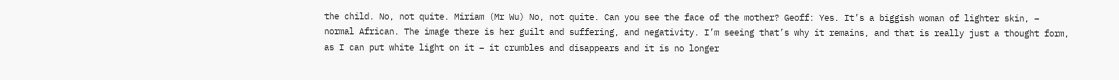the child. No, not quite. Miriam (Mr Wu) No, not quite. Can you see the face of the mother? Geoff: Yes. It’s a biggish woman of lighter skin, – normal African. The image there is her guilt and suffering, and negativity. I’m seeing that’s why it remains, and that is really just a thought form, as I can put white light on it – it crumbles and disappears and it is no longer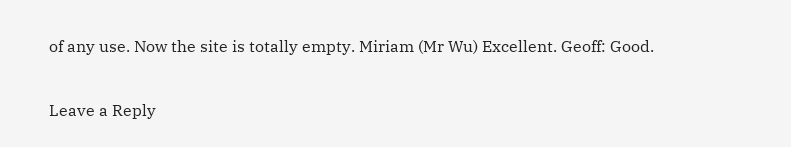of any use. Now the site is totally empty. Miriam (Mr Wu) Excellent. Geoff: Good.

Leave a Reply